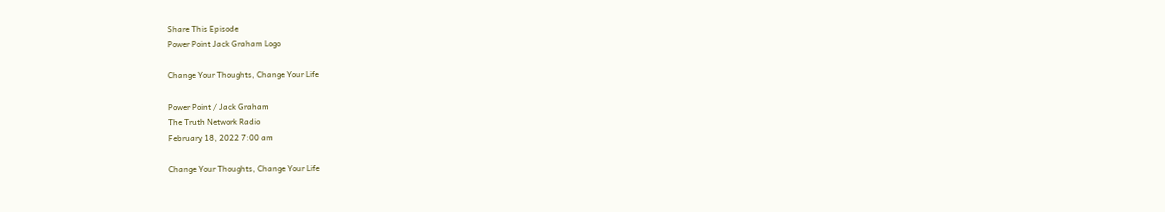Share This Episode
Power Point Jack Graham Logo

Change Your Thoughts, Change Your Life

Power Point / Jack Graham
The Truth Network Radio
February 18, 2022 7:00 am

Change Your Thoughts, Change Your Life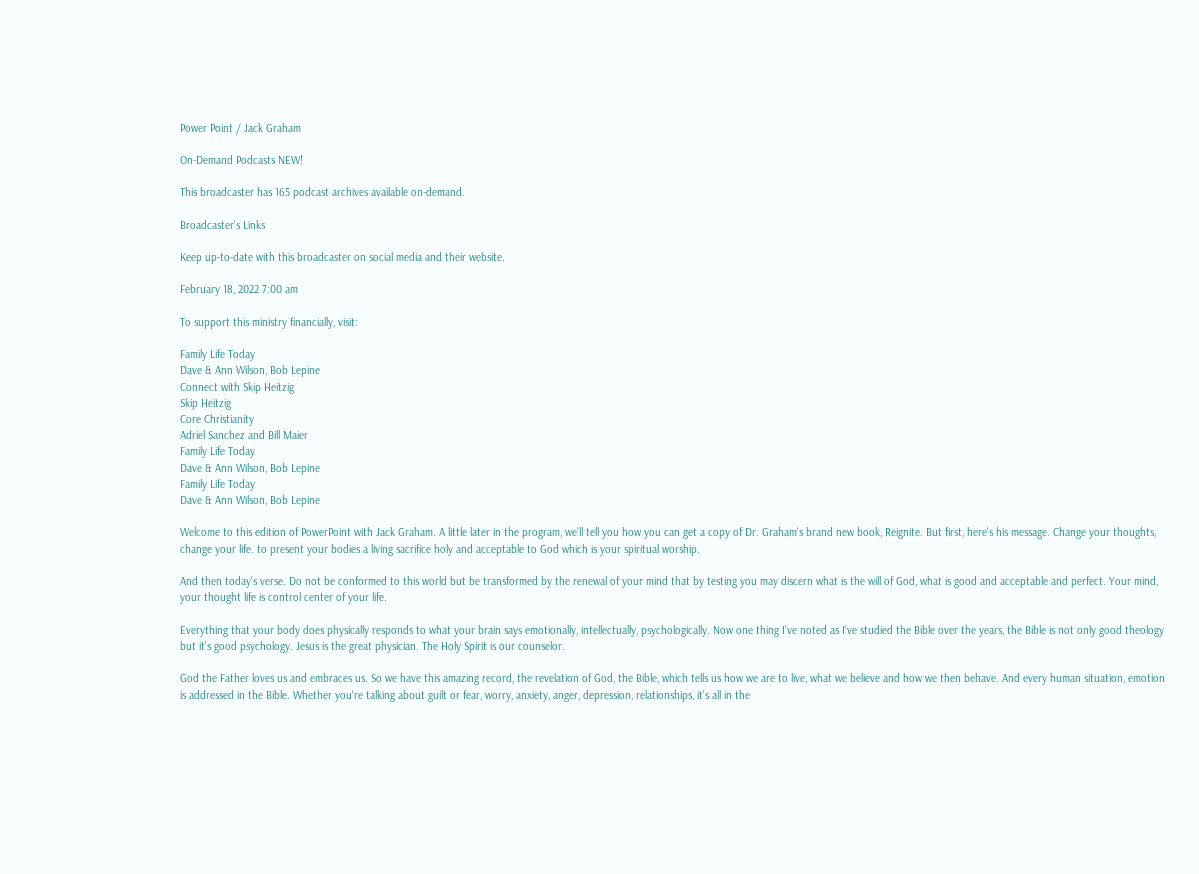Power Point / Jack Graham

On-Demand Podcasts NEW!

This broadcaster has 165 podcast archives available on-demand.

Broadcaster's Links

Keep up-to-date with this broadcaster on social media and their website.

February 18, 2022 7:00 am

To support this ministry financially, visit:

Family Life Today
Dave & Ann Wilson, Bob Lepine
Connect with Skip Heitzig
Skip Heitzig
Core Christianity
Adriel Sanchez and Bill Maier
Family Life Today
Dave & Ann Wilson, Bob Lepine
Family Life Today
Dave & Ann Wilson, Bob Lepine

Welcome to this edition of PowerPoint with Jack Graham. A little later in the program, we'll tell you how you can get a copy of Dr. Graham's brand new book, Reignite. But first, here's his message. Change your thoughts, change your life. to present your bodies a living sacrifice holy and acceptable to God which is your spiritual worship.

And then today's verse. Do not be conformed to this world but be transformed by the renewal of your mind that by testing you may discern what is the will of God, what is good and acceptable and perfect. Your mind, your thought life is control center of your life.

Everything that your body does physically responds to what your brain says emotionally, intellectually, psychologically. Now one thing I've noted as I've studied the Bible over the years, the Bible is not only good theology but it's good psychology. Jesus is the great physician. The Holy Spirit is our counselor.

God the Father loves us and embraces us. So we have this amazing record, the revelation of God, the Bible, which tells us how we are to live, what we believe and how we then behave. And every human situation, emotion is addressed in the Bible. Whether you're talking about guilt or fear, worry, anxiety, anger, depression, relationships, it's all in the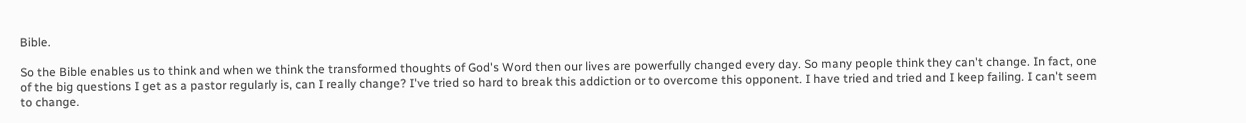Bible.

So the Bible enables us to think and when we think the transformed thoughts of God's Word then our lives are powerfully changed every day. So many people think they can't change. In fact, one of the big questions I get as a pastor regularly is, can I really change? I've tried so hard to break this addiction or to overcome this opponent. I have tried and tried and I keep failing. I can't seem to change.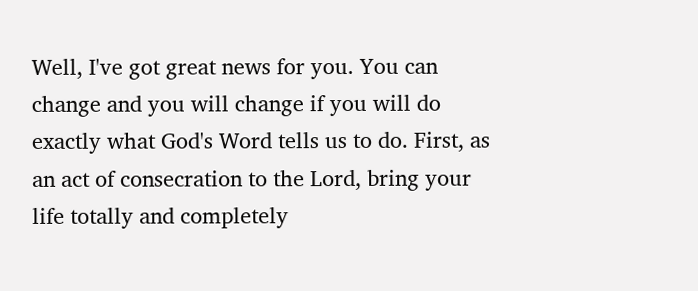Well, I've got great news for you. You can change and you will change if you will do exactly what God's Word tells us to do. First, as an act of consecration to the Lord, bring your life totally and completely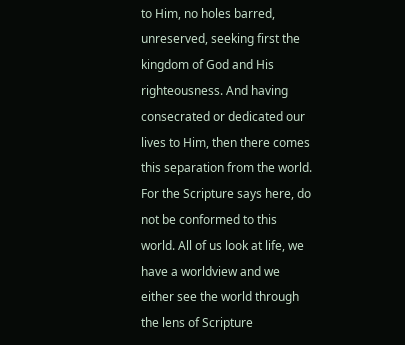to Him, no holes barred, unreserved, seeking first the kingdom of God and His righteousness. And having consecrated or dedicated our lives to Him, then there comes this separation from the world. For the Scripture says here, do not be conformed to this world. All of us look at life, we have a worldview and we either see the world through the lens of Scripture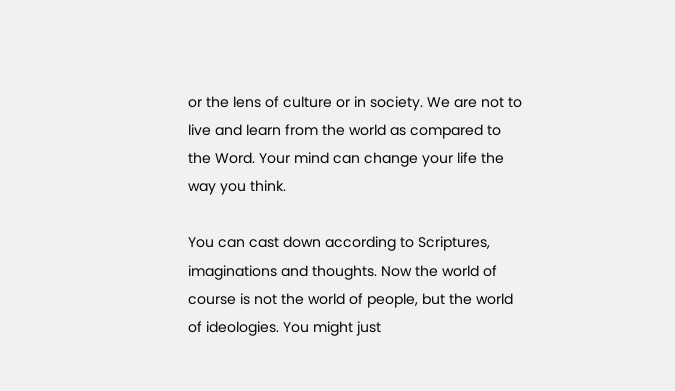or the lens of culture or in society. We are not to live and learn from the world as compared to the Word. Your mind can change your life the way you think.

You can cast down according to Scriptures, imaginations and thoughts. Now the world of course is not the world of people, but the world of ideologies. You might just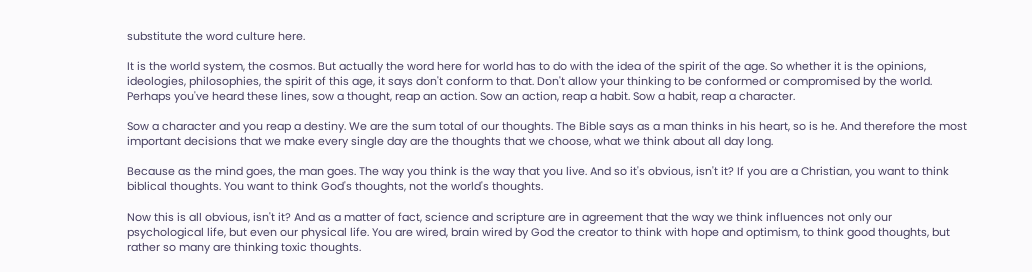substitute the word culture here.

It is the world system, the cosmos. But actually the word here for world has to do with the idea of the spirit of the age. So whether it is the opinions, ideologies, philosophies, the spirit of this age, it says don't conform to that. Don't allow your thinking to be conformed or compromised by the world. Perhaps you've heard these lines, sow a thought, reap an action. Sow an action, reap a habit. Sow a habit, reap a character.

Sow a character and you reap a destiny. We are the sum total of our thoughts. The Bible says as a man thinks in his heart, so is he. And therefore the most important decisions that we make every single day are the thoughts that we choose, what we think about all day long.

Because as the mind goes, the man goes. The way you think is the way that you live. And so it's obvious, isn't it? If you are a Christian, you want to think biblical thoughts. You want to think God's thoughts, not the world's thoughts.

Now this is all obvious, isn't it? And as a matter of fact, science and scripture are in agreement that the way we think influences not only our psychological life, but even our physical life. You are wired, brain wired by God the creator to think with hope and optimism, to think good thoughts, but rather so many are thinking toxic thoughts.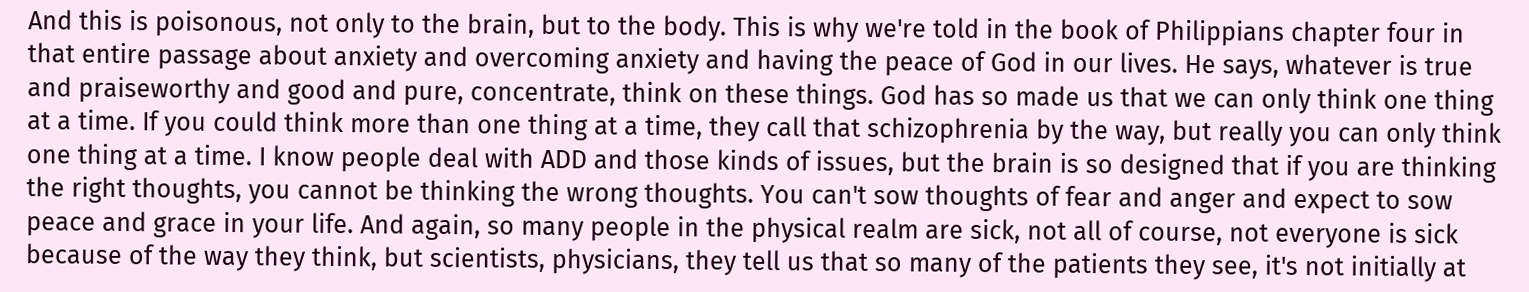And this is poisonous, not only to the brain, but to the body. This is why we're told in the book of Philippians chapter four in that entire passage about anxiety and overcoming anxiety and having the peace of God in our lives. He says, whatever is true and praiseworthy and good and pure, concentrate, think on these things. God has so made us that we can only think one thing at a time. If you could think more than one thing at a time, they call that schizophrenia by the way, but really you can only think one thing at a time. I know people deal with ADD and those kinds of issues, but the brain is so designed that if you are thinking the right thoughts, you cannot be thinking the wrong thoughts. You can't sow thoughts of fear and anger and expect to sow peace and grace in your life. And again, so many people in the physical realm are sick, not all of course, not everyone is sick because of the way they think, but scientists, physicians, they tell us that so many of the patients they see, it's not initially at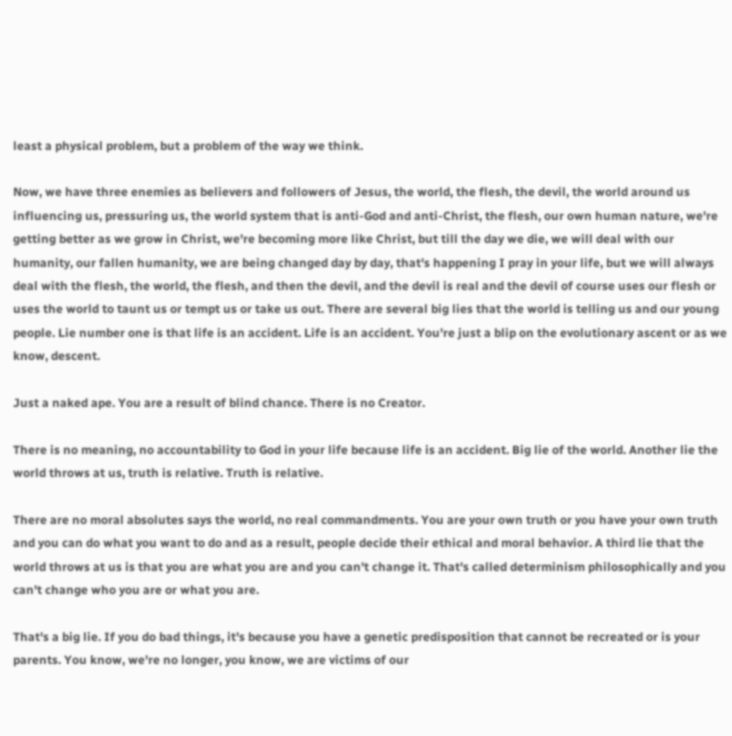least a physical problem, but a problem of the way we think.

Now, we have three enemies as believers and followers of Jesus, the world, the flesh, the devil, the world around us influencing us, pressuring us, the world system that is anti-God and anti-Christ, the flesh, our own human nature, we're getting better as we grow in Christ, we're becoming more like Christ, but till the day we die, we will deal with our humanity, our fallen humanity, we are being changed day by day, that's happening I pray in your life, but we will always deal with the flesh, the world, the flesh, and then the devil, and the devil is real and the devil of course uses our flesh or uses the world to taunt us or tempt us or take us out. There are several big lies that the world is telling us and our young people. Lie number one is that life is an accident. Life is an accident. You're just a blip on the evolutionary ascent or as we know, descent.

Just a naked ape. You are a result of blind chance. There is no Creator.

There is no meaning, no accountability to God in your life because life is an accident. Big lie of the world. Another lie the world throws at us, truth is relative. Truth is relative.

There are no moral absolutes says the world, no real commandments. You are your own truth or you have your own truth and you can do what you want to do and as a result, people decide their ethical and moral behavior. A third lie that the world throws at us is that you are what you are and you can't change it. That's called determinism philosophically and you can't change who you are or what you are.

That's a big lie. If you do bad things, it's because you have a genetic predisposition that cannot be recreated or is your parents. You know, we're no longer, you know, we are victims of our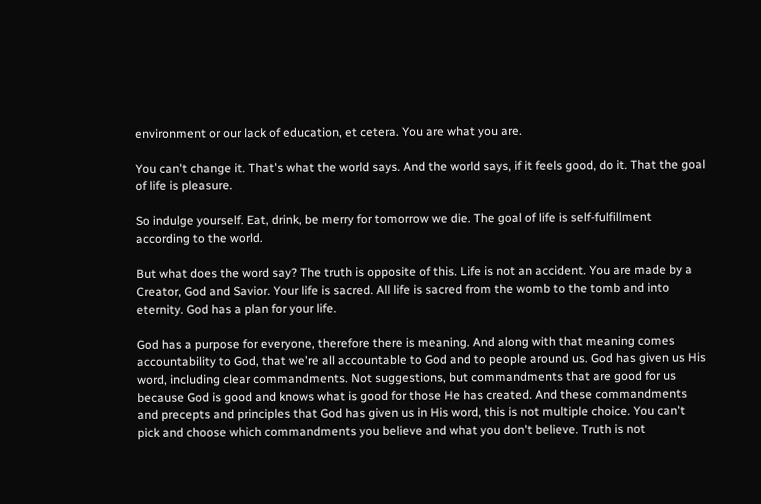environment or our lack of education, et cetera. You are what you are.

You can't change it. That's what the world says. And the world says, if it feels good, do it. That the goal of life is pleasure.

So indulge yourself. Eat, drink, be merry for tomorrow we die. The goal of life is self-fulfillment according to the world.

But what does the word say? The truth is opposite of this. Life is not an accident. You are made by a Creator, God and Savior. Your life is sacred. All life is sacred from the womb to the tomb and into eternity. God has a plan for your life.

God has a purpose for everyone, therefore there is meaning. And along with that meaning comes accountability to God, that we're all accountable to God and to people around us. God has given us His word, including clear commandments. Not suggestions, but commandments that are good for us because God is good and knows what is good for those He has created. And these commandments and precepts and principles that God has given us in His word, this is not multiple choice. You can't pick and choose which commandments you believe and what you don't believe. Truth is not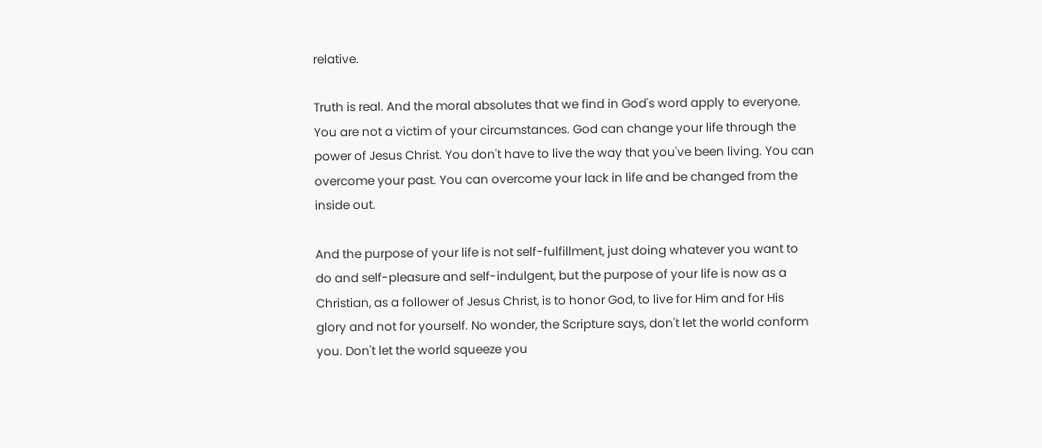relative.

Truth is real. And the moral absolutes that we find in God's word apply to everyone. You are not a victim of your circumstances. God can change your life through the power of Jesus Christ. You don't have to live the way that you've been living. You can overcome your past. You can overcome your lack in life and be changed from the inside out.

And the purpose of your life is not self-fulfillment, just doing whatever you want to do and self-pleasure and self-indulgent, but the purpose of your life is now as a Christian, as a follower of Jesus Christ, is to honor God, to live for Him and for His glory and not for yourself. No wonder, the Scripture says, don't let the world conform you. Don't let the world squeeze you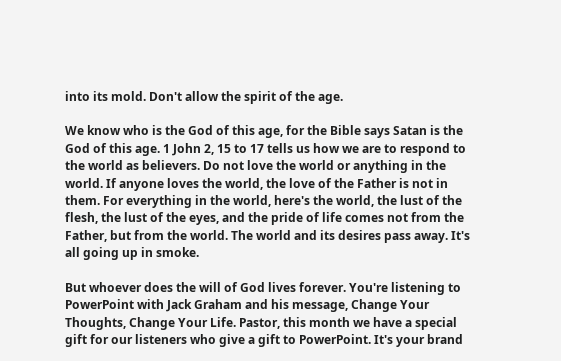into its mold. Don't allow the spirit of the age.

We know who is the God of this age, for the Bible says Satan is the God of this age. 1 John 2, 15 to 17 tells us how we are to respond to the world as believers. Do not love the world or anything in the world. If anyone loves the world, the love of the Father is not in them. For everything in the world, here's the world, the lust of the flesh, the lust of the eyes, and the pride of life comes not from the Father, but from the world. The world and its desires pass away. It's all going up in smoke.

But whoever does the will of God lives forever. You're listening to PowerPoint with Jack Graham and his message, Change Your Thoughts, Change Your Life. Pastor, this month we have a special gift for our listeners who give a gift to PowerPoint. It's your brand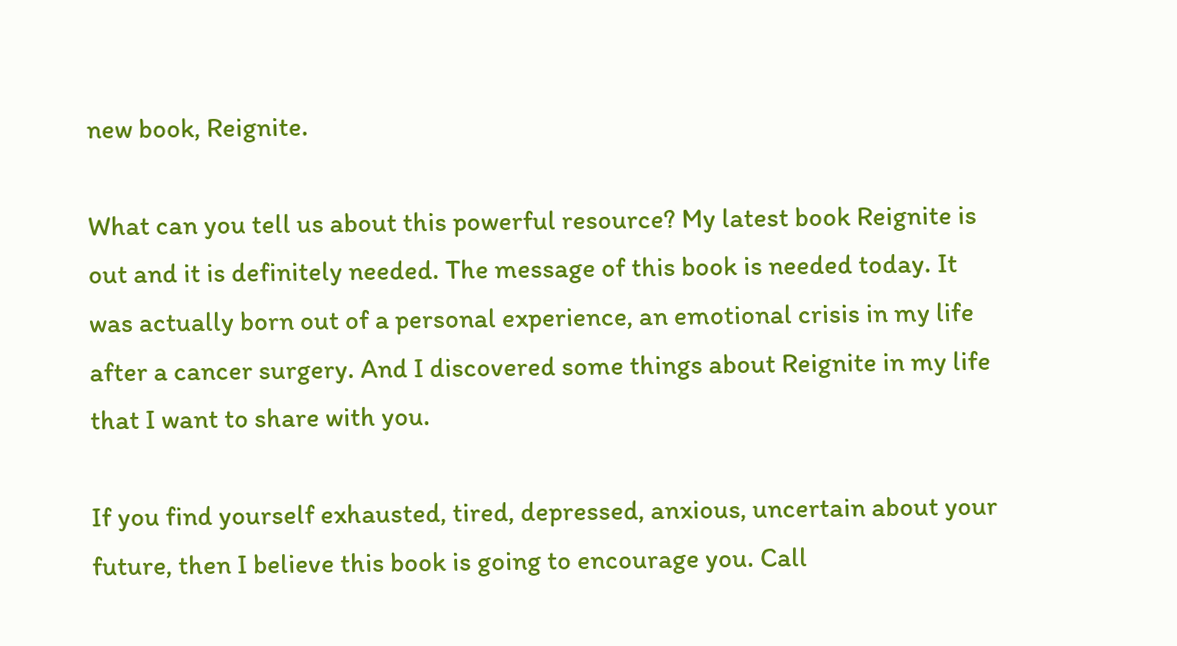new book, Reignite.

What can you tell us about this powerful resource? My latest book Reignite is out and it is definitely needed. The message of this book is needed today. It was actually born out of a personal experience, an emotional crisis in my life after a cancer surgery. And I discovered some things about Reignite in my life that I want to share with you.

If you find yourself exhausted, tired, depressed, anxious, uncertain about your future, then I believe this book is going to encourage you. Call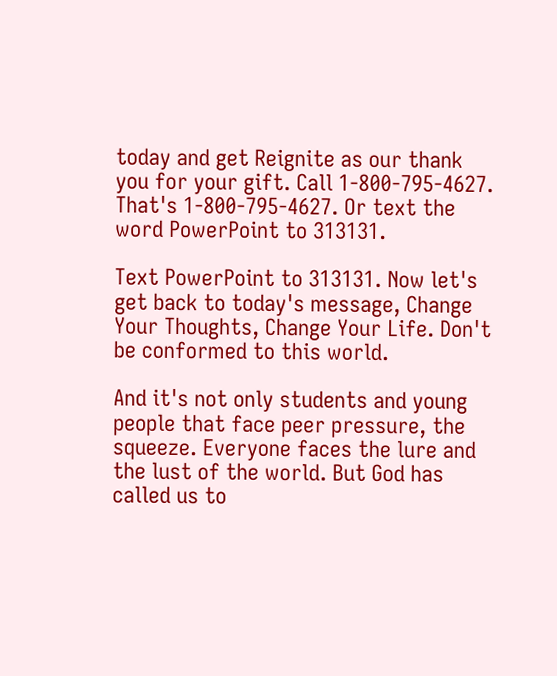today and get Reignite as our thank you for your gift. Call 1-800-795-4627. That's 1-800-795-4627. Or text the word PowerPoint to 313131.

Text PowerPoint to 313131. Now let's get back to today's message, Change Your Thoughts, Change Your Life. Don't be conformed to this world.

And it's not only students and young people that face peer pressure, the squeeze. Everyone faces the lure and the lust of the world. But God has called us to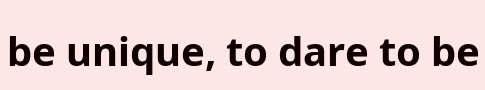be unique, to dare to be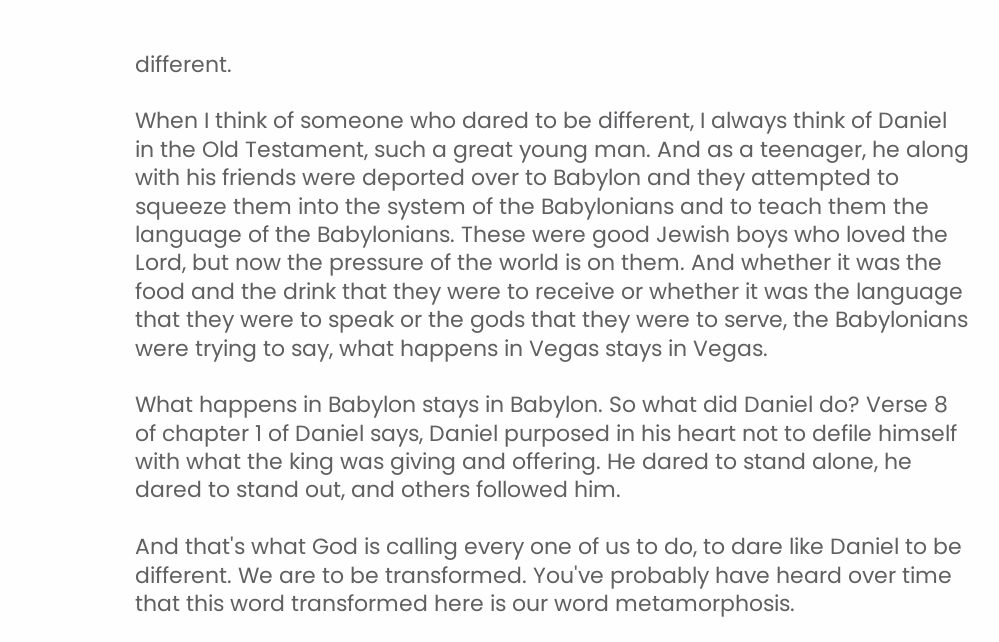different.

When I think of someone who dared to be different, I always think of Daniel in the Old Testament, such a great young man. And as a teenager, he along with his friends were deported over to Babylon and they attempted to squeeze them into the system of the Babylonians and to teach them the language of the Babylonians. These were good Jewish boys who loved the Lord, but now the pressure of the world is on them. And whether it was the food and the drink that they were to receive or whether it was the language that they were to speak or the gods that they were to serve, the Babylonians were trying to say, what happens in Vegas stays in Vegas.

What happens in Babylon stays in Babylon. So what did Daniel do? Verse 8 of chapter 1 of Daniel says, Daniel purposed in his heart not to defile himself with what the king was giving and offering. He dared to stand alone, he dared to stand out, and others followed him.

And that's what God is calling every one of us to do, to dare like Daniel to be different. We are to be transformed. You've probably have heard over time that this word transformed here is our word metamorphosis.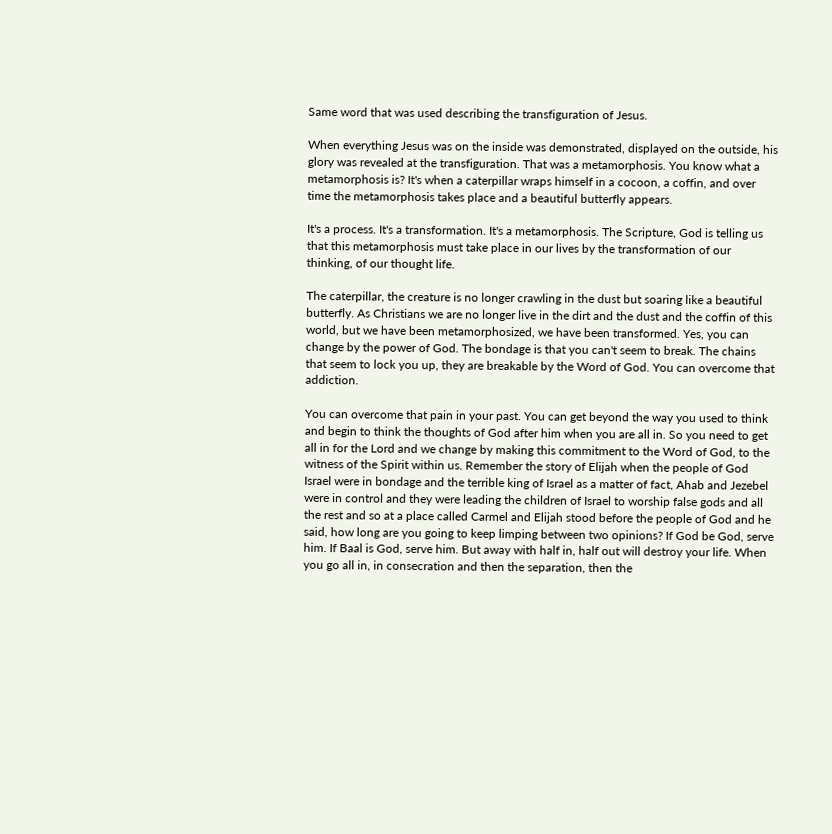Same word that was used describing the transfiguration of Jesus.

When everything Jesus was on the inside was demonstrated, displayed on the outside, his glory was revealed at the transfiguration. That was a metamorphosis. You know what a metamorphosis is? It's when a caterpillar wraps himself in a cocoon, a coffin, and over time the metamorphosis takes place and a beautiful butterfly appears.

It's a process. It's a transformation. It's a metamorphosis. The Scripture, God is telling us that this metamorphosis must take place in our lives by the transformation of our thinking, of our thought life.

The caterpillar, the creature is no longer crawling in the dust but soaring like a beautiful butterfly. As Christians we are no longer live in the dirt and the dust and the coffin of this world, but we have been metamorphosized, we have been transformed. Yes, you can change by the power of God. The bondage is that you can't seem to break. The chains that seem to lock you up, they are breakable by the Word of God. You can overcome that addiction.

You can overcome that pain in your past. You can get beyond the way you used to think and begin to think the thoughts of God after him when you are all in. So you need to get all in for the Lord and we change by making this commitment to the Word of God, to the witness of the Spirit within us. Remember the story of Elijah when the people of God Israel were in bondage and the terrible king of Israel as a matter of fact, Ahab and Jezebel were in control and they were leading the children of Israel to worship false gods and all the rest and so at a place called Carmel and Elijah stood before the people of God and he said, how long are you going to keep limping between two opinions? If God be God, serve him. If Baal is God, serve him. But away with half in, half out will destroy your life. When you go all in, in consecration and then the separation, then the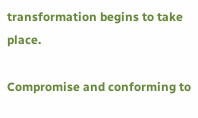transformation begins to take place.

Compromise and conforming to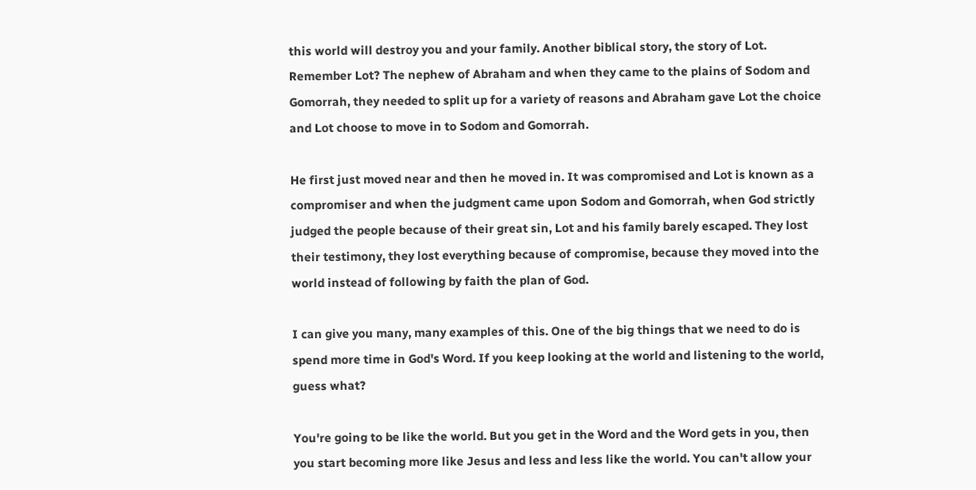this world will destroy you and your family. Another biblical story, the story of Lot. Remember Lot? The nephew of Abraham and when they came to the plains of Sodom and Gomorrah, they needed to split up for a variety of reasons and Abraham gave Lot the choice and Lot choose to move in to Sodom and Gomorrah.

He first just moved near and then he moved in. It was compromised and Lot is known as a compromiser and when the judgment came upon Sodom and Gomorrah, when God strictly judged the people because of their great sin, Lot and his family barely escaped. They lost their testimony, they lost everything because of compromise, because they moved into the world instead of following by faith the plan of God.

I can give you many, many examples of this. One of the big things that we need to do is spend more time in God's Word. If you keep looking at the world and listening to the world, guess what?

You're going to be like the world. But you get in the Word and the Word gets in you, then you start becoming more like Jesus and less and less like the world. You can't allow your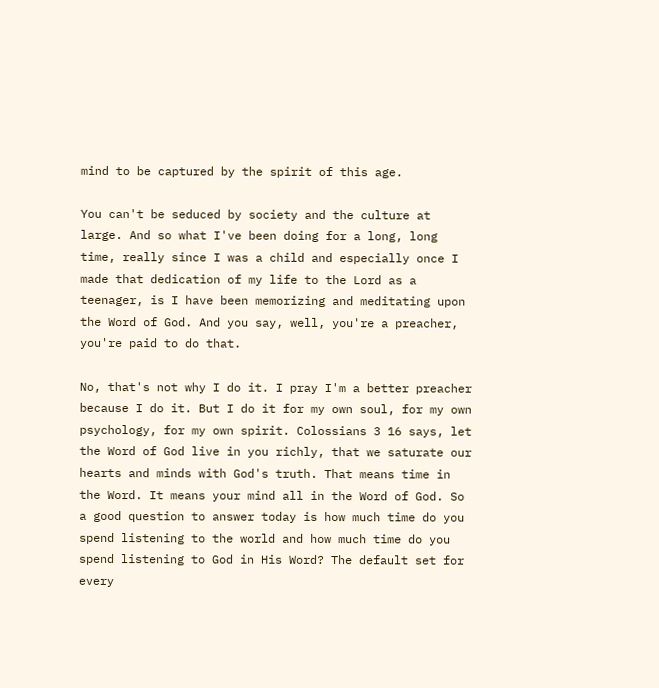mind to be captured by the spirit of this age.

You can't be seduced by society and the culture at large. And so what I've been doing for a long, long time, really since I was a child and especially once I made that dedication of my life to the Lord as a teenager, is I have been memorizing and meditating upon the Word of God. And you say, well, you're a preacher, you're paid to do that.

No, that's not why I do it. I pray I'm a better preacher because I do it. But I do it for my own soul, for my own psychology, for my own spirit. Colossians 3 16 says, let the Word of God live in you richly, that we saturate our hearts and minds with God's truth. That means time in the Word. It means your mind all in the Word of God. So a good question to answer today is how much time do you spend listening to the world and how much time do you spend listening to God in His Word? The default set for every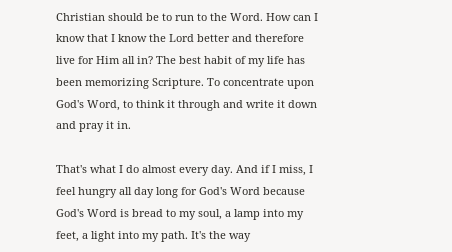Christian should be to run to the Word. How can I know that I know the Lord better and therefore live for Him all in? The best habit of my life has been memorizing Scripture. To concentrate upon God's Word, to think it through and write it down and pray it in.

That's what I do almost every day. And if I miss, I feel hungry all day long for God's Word because God's Word is bread to my soul, a lamp into my feet, a light into my path. It's the way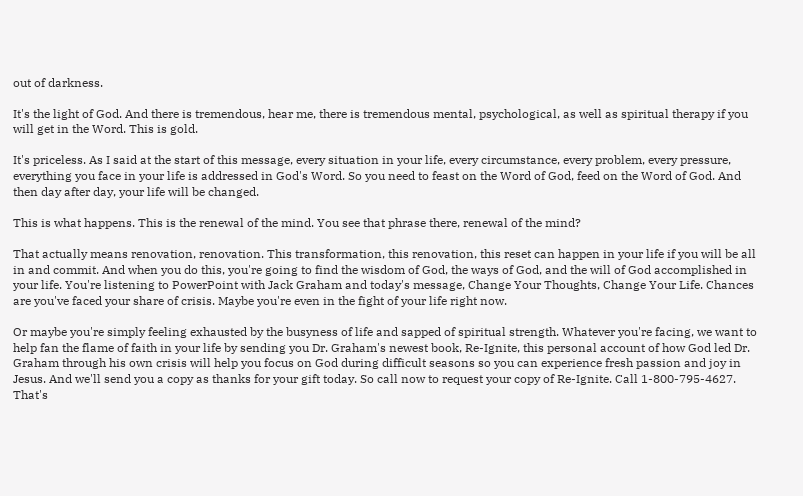out of darkness.

It's the light of God. And there is tremendous, hear me, there is tremendous mental, psychological, as well as spiritual therapy if you will get in the Word. This is gold.

It's priceless. As I said at the start of this message, every situation in your life, every circumstance, every problem, every pressure, everything you face in your life is addressed in God's Word. So you need to feast on the Word of God, feed on the Word of God. And then day after day, your life will be changed.

This is what happens. This is the renewal of the mind. You see that phrase there, renewal of the mind?

That actually means renovation, renovation. This transformation, this renovation, this reset can happen in your life if you will be all in and commit. And when you do this, you're going to find the wisdom of God, the ways of God, and the will of God accomplished in your life. You're listening to PowerPoint with Jack Graham and today's message, Change Your Thoughts, Change Your Life. Chances are you've faced your share of crisis. Maybe you're even in the fight of your life right now.

Or maybe you're simply feeling exhausted by the busyness of life and sapped of spiritual strength. Whatever you're facing, we want to help fan the flame of faith in your life by sending you Dr. Graham's newest book, Re-Ignite, this personal account of how God led Dr. Graham through his own crisis will help you focus on God during difficult seasons so you can experience fresh passion and joy in Jesus. And we'll send you a copy as thanks for your gift today. So call now to request your copy of Re-Ignite. Call 1-800-795-4627. That's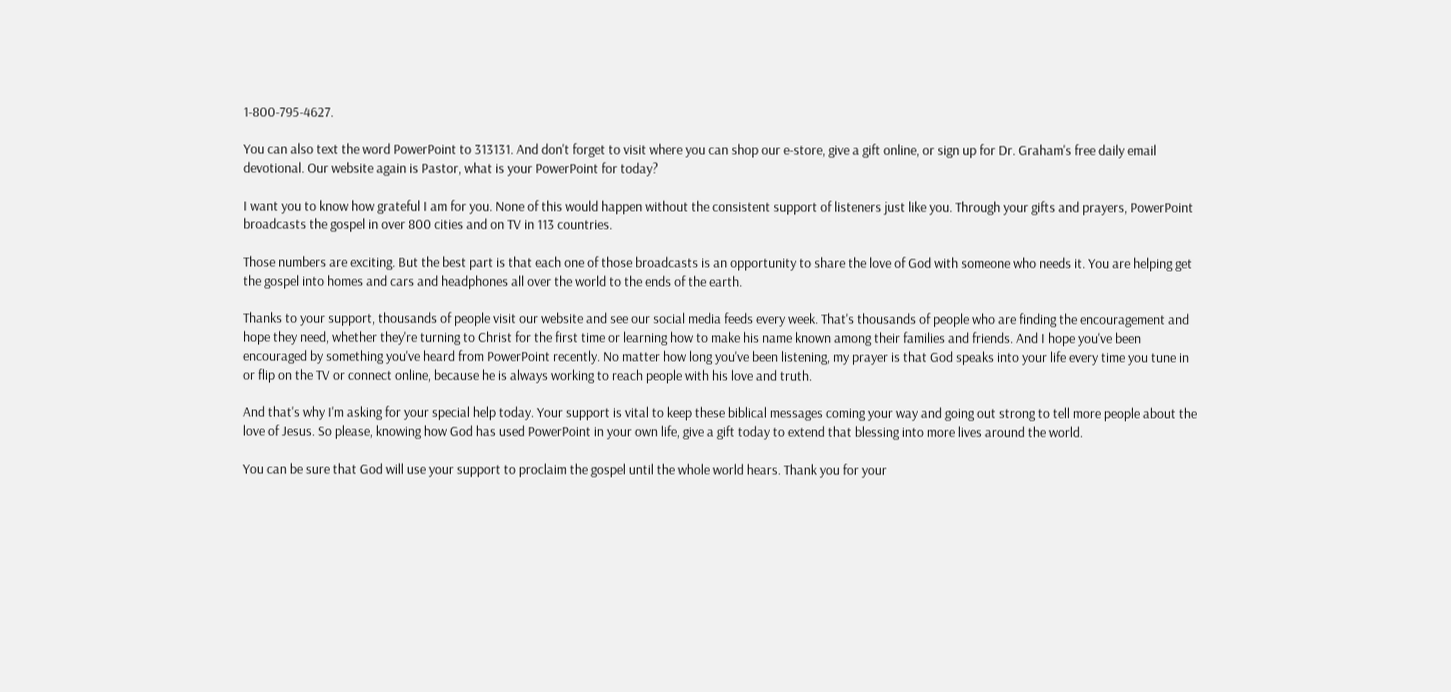1-800-795-4627.

You can also text the word PowerPoint to 313131. And don't forget to visit where you can shop our e-store, give a gift online, or sign up for Dr. Graham's free daily email devotional. Our website again is Pastor, what is your PowerPoint for today?

I want you to know how grateful I am for you. None of this would happen without the consistent support of listeners just like you. Through your gifts and prayers, PowerPoint broadcasts the gospel in over 800 cities and on TV in 113 countries.

Those numbers are exciting. But the best part is that each one of those broadcasts is an opportunity to share the love of God with someone who needs it. You are helping get the gospel into homes and cars and headphones all over the world to the ends of the earth.

Thanks to your support, thousands of people visit our website and see our social media feeds every week. That's thousands of people who are finding the encouragement and hope they need, whether they're turning to Christ for the first time or learning how to make his name known among their families and friends. And I hope you've been encouraged by something you've heard from PowerPoint recently. No matter how long you've been listening, my prayer is that God speaks into your life every time you tune in or flip on the TV or connect online, because he is always working to reach people with his love and truth.

And that's why I'm asking for your special help today. Your support is vital to keep these biblical messages coming your way and going out strong to tell more people about the love of Jesus. So please, knowing how God has used PowerPoint in your own life, give a gift today to extend that blessing into more lives around the world.

You can be sure that God will use your support to proclaim the gospel until the whole world hears. Thank you for your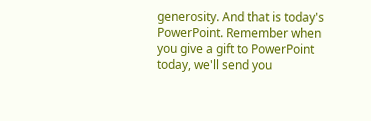generosity. And that is today's PowerPoint. Remember when you give a gift to PowerPoint today, we'll send you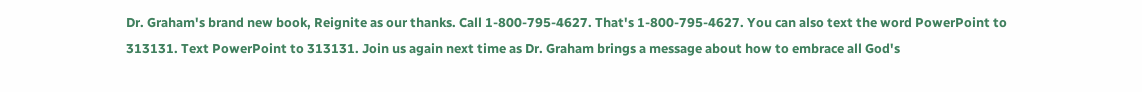Dr. Graham's brand new book, Reignite as our thanks. Call 1-800-795-4627. That's 1-800-795-4627. You can also text the word PowerPoint to 313131. Text PowerPoint to 313131. Join us again next time as Dr. Graham brings a message about how to embrace all God's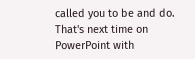called you to be and do. That's next time on PowerPoint with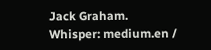Jack Graham.
Whisper: medium.en /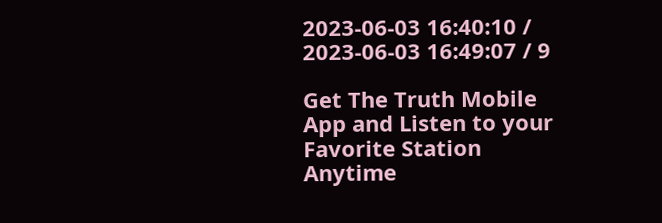2023-06-03 16:40:10 / 2023-06-03 16:49:07 / 9

Get The Truth Mobile App and Listen to your Favorite Station Anytime